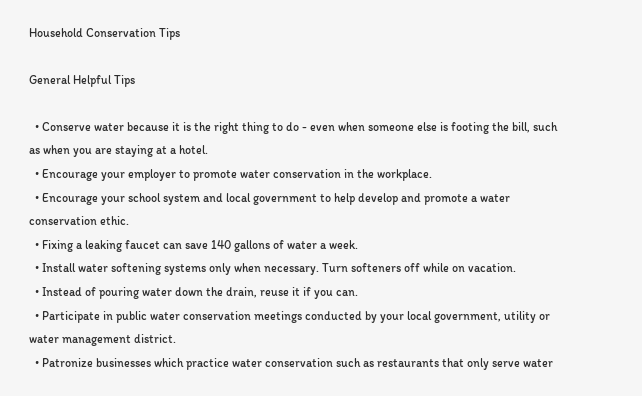Household Conservation Tips

General Helpful Tips

  • Conserve water because it is the right thing to do - even when someone else is footing the bill, such as when you are staying at a hotel.
  • Encourage your employer to promote water conservation in the workplace.
  • Encourage your school system and local government to help develop and promote a water conservation ethic.
  • Fixing a leaking faucet can save 140 gallons of water a week.
  • Install water softening systems only when necessary. Turn softeners off while on vacation.
  • Instead of pouring water down the drain, reuse it if you can.
  • Participate in public water conservation meetings conducted by your local government, utility or water management district.
  • Patronize businesses which practice water conservation such as restaurants that only serve water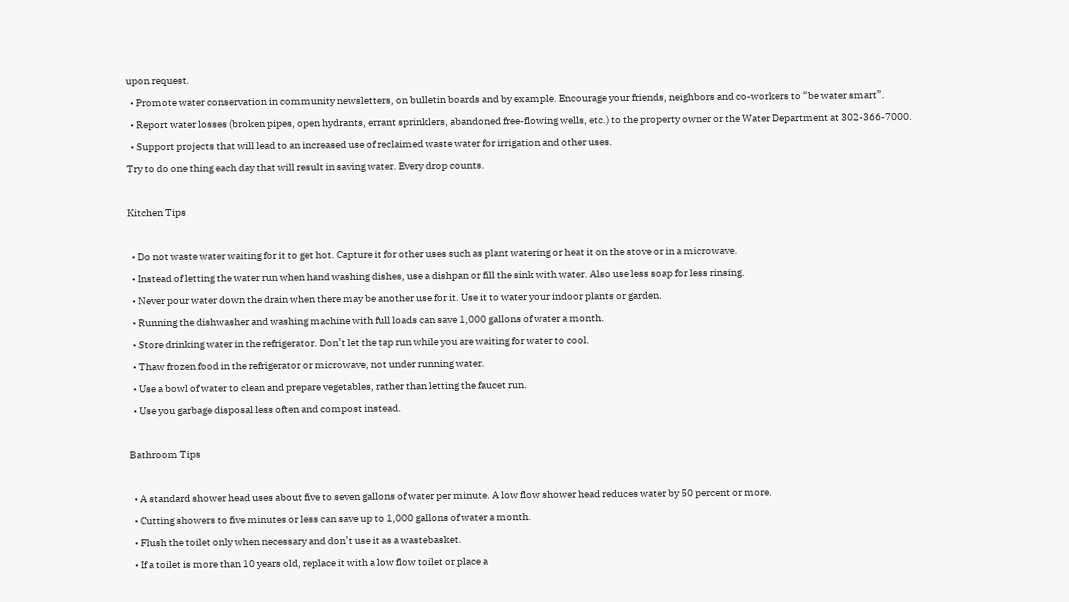upon request.
  • Promote water conservation in community newsletters, on bulletin boards and by example. Encourage your friends, neighbors and co-workers to “be water smart”.
  • Report water losses (broken pipes, open hydrants, errant sprinklers, abandoned free-flowing wells, etc.) to the property owner or the Water Department at 302-366-7000.
  • Support projects that will lead to an increased use of reclaimed waste water for irrigation and other uses.
Try to do one thing each day that will result in saving water. Every drop counts.

Kitchen Tips

  • Do not waste water waiting for it to get hot. Capture it for other uses such as plant watering or heat it on the stove or in a microwave.
  • Instead of letting the water run when hand washing dishes, use a dishpan or fill the sink with water. Also use less soap for less rinsing.
  • Never pour water down the drain when there may be another use for it. Use it to water your indoor plants or garden.
  • Running the dishwasher and washing machine with full loads can save 1,000 gallons of water a month.
  • Store drinking water in the refrigerator. Don’t let the tap run while you are waiting for water to cool.
  • Thaw frozen food in the refrigerator or microwave, not under running water.
  • Use a bowl of water to clean and prepare vegetables, rather than letting the faucet run.
  • Use you garbage disposal less often and compost instead.

Bathroom Tips

  • A standard shower head uses about five to seven gallons of water per minute. A low flow shower head reduces water by 50 percent or more.
  • Cutting showers to five minutes or less can save up to 1,000 gallons of water a month.
  • Flush the toilet only when necessary and don’t use it as a wastebasket.
  • If a toilet is more than 10 years old, replace it with a low flow toilet or place a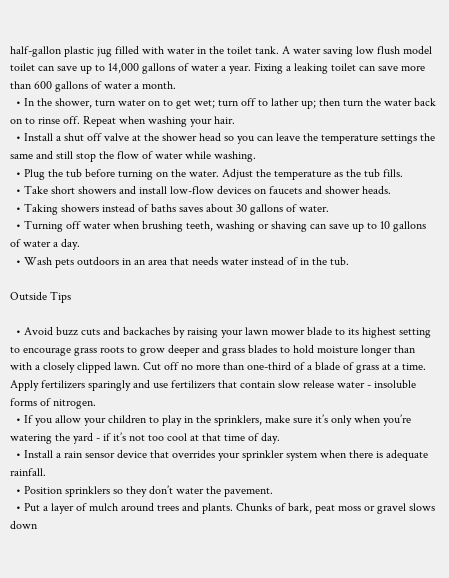half-gallon plastic jug filled with water in the toilet tank. A water saving low flush model toilet can save up to 14,000 gallons of water a year. Fixing a leaking toilet can save more than 600 gallons of water a month.
  • In the shower, turn water on to get wet; turn off to lather up; then turn the water back on to rinse off. Repeat when washing your hair.
  • Install a shut off valve at the shower head so you can leave the temperature settings the same and still stop the flow of water while washing.
  • Plug the tub before turning on the water. Adjust the temperature as the tub fills.
  • Take short showers and install low-flow devices on faucets and shower heads.
  • Taking showers instead of baths saves about 30 gallons of water.
  • Turning off water when brushing teeth, washing or shaving can save up to 10 gallons of water a day.
  • Wash pets outdoors in an area that needs water instead of in the tub.

Outside Tips

  • Avoid buzz cuts and backaches by raising your lawn mower blade to its highest setting to encourage grass roots to grow deeper and grass blades to hold moisture longer than with a closely clipped lawn. Cut off no more than one-third of a blade of grass at a time. Apply fertilizers sparingly and use fertilizers that contain slow release water - insoluble forms of nitrogen.
  • If you allow your children to play in the sprinklers, make sure it’s only when you’re watering the yard - if it’s not too cool at that time of day.
  • Install a rain sensor device that overrides your sprinkler system when there is adequate rainfall.
  • Position sprinklers so they don’t water the pavement.
  • Put a layer of mulch around trees and plants. Chunks of bark, peat moss or gravel slows down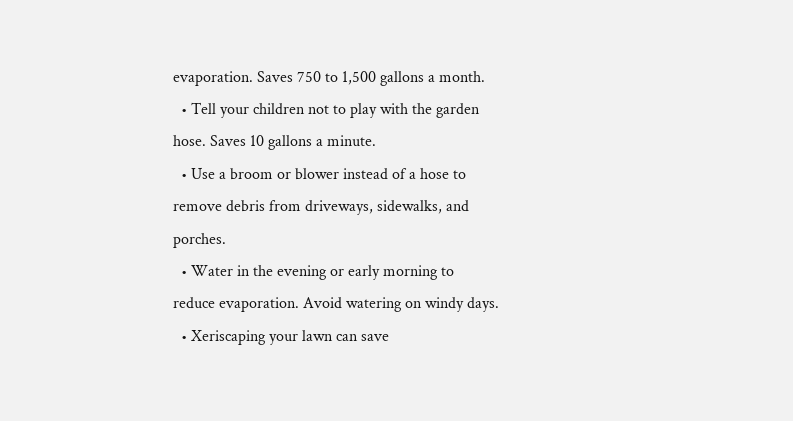evaporation. Saves 750 to 1,500 gallons a month.
  • Tell your children not to play with the garden hose. Saves 10 gallons a minute.
  • Use a broom or blower instead of a hose to remove debris from driveways, sidewalks, and porches.
  • Water in the evening or early morning to reduce evaporation. Avoid watering on windy days.
  • Xeriscaping your lawn can save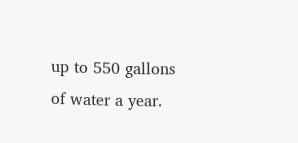up to 550 gallons of water a year.